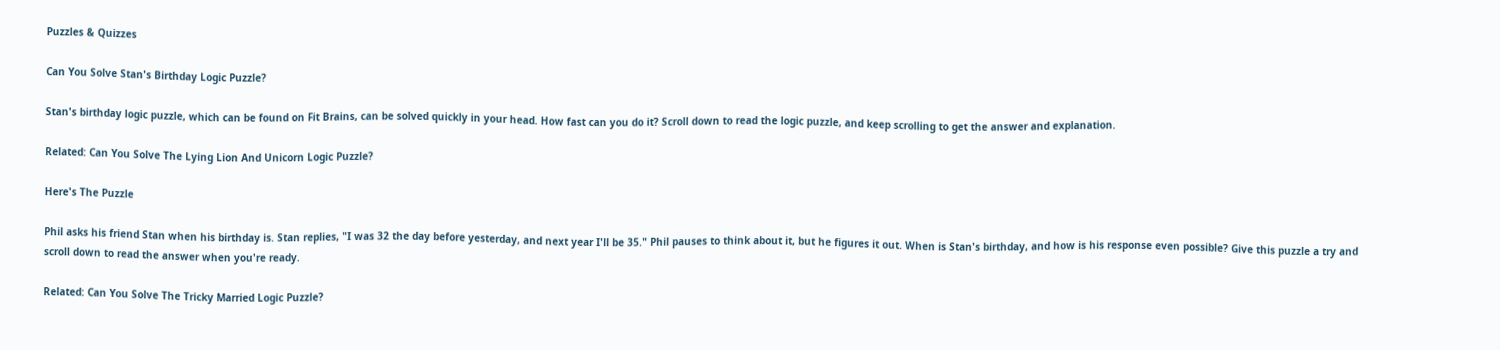Puzzles & Quizzes

Can You Solve Stan's Birthday Logic Puzzle?

Stan's birthday logic puzzle, which can be found on Fit Brains, can be solved quickly in your head. How fast can you do it? Scroll down to read the logic puzzle, and keep scrolling to get the answer and explanation.

Related: Can You Solve The Lying Lion And Unicorn Logic Puzzle?

Here's The Puzzle

Phil asks his friend Stan when his birthday is. Stan replies, "I was 32 the day before yesterday, and next year I'll be 35." Phil pauses to think about it, but he figures it out. When is Stan's birthday, and how is his response even possible? Give this puzzle a try and scroll down to read the answer when you're ready.

Related: Can You Solve The Tricky Married Logic Puzzle?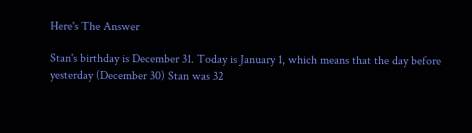Here's The Answer

Stan's birthday is December 31. Today is January 1, which means that the day before yesterday (December 30) Stan was 32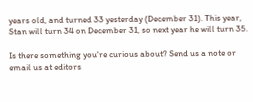years old, and turned 33 yesterday (December 31). This year, Stan will turn 34 on December 31, so next year he will turn 35.

Is there something you're curious about? Send us a note or email us at editors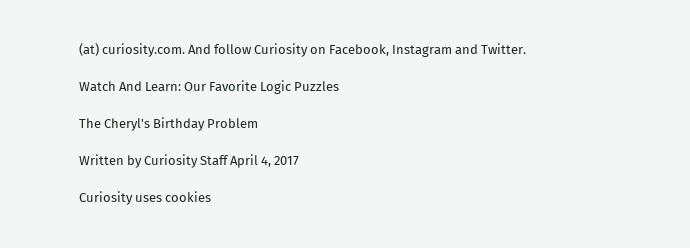(at) curiosity.com. And follow Curiosity on Facebook, Instagram and Twitter.

Watch And Learn: Our Favorite Logic Puzzles

The Cheryl's Birthday Problem

Written by Curiosity Staff April 4, 2017

Curiosity uses cookies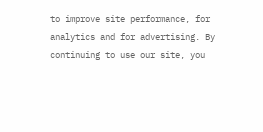to improve site performance, for analytics and for advertising. By continuing to use our site, you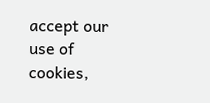accept our use of cookies,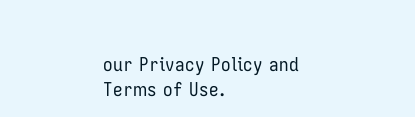our Privacy Policy and Terms of Use.